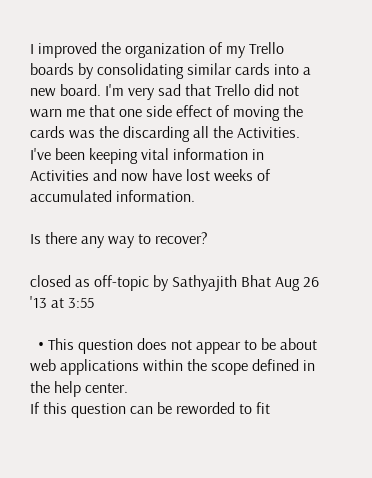I improved the organization of my Trello boards by consolidating similar cards into a new board. I'm very sad that Trello did not warn me that one side effect of moving the cards was the discarding all the Activities. I've been keeping vital information in Activities and now have lost weeks of accumulated information.

Is there any way to recover?

closed as off-topic by Sathyajith Bhat Aug 26 '13 at 3:55

  • This question does not appear to be about web applications within the scope defined in the help center.
If this question can be reworded to fit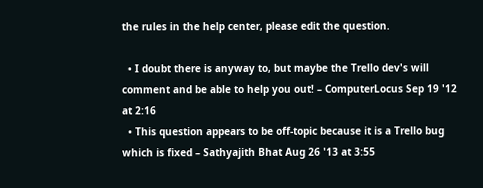the rules in the help center, please edit the question.

  • I doubt there is anyway to, but maybe the Trello dev's will comment and be able to help you out! – ComputerLocus Sep 19 '12 at 2:16
  • This question appears to be off-topic because it is a Trello bug which is fixed – Sathyajith Bhat Aug 26 '13 at 3:55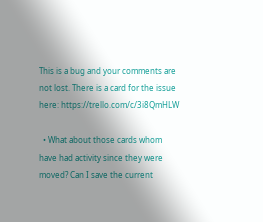This is a bug and your comments are not lost. There is a card for the issue here: https://trello.com/c/3i8QmHLW

  • What about those cards whom have had activity since they were moved? Can I save the current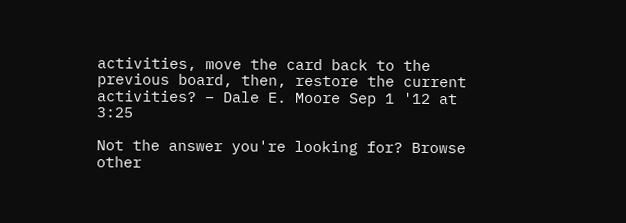activities, move the card back to the previous board, then, restore the current activities? – Dale E. Moore Sep 1 '12 at 3:25

Not the answer you're looking for? Browse other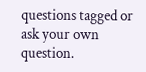questions tagged or ask your own question.